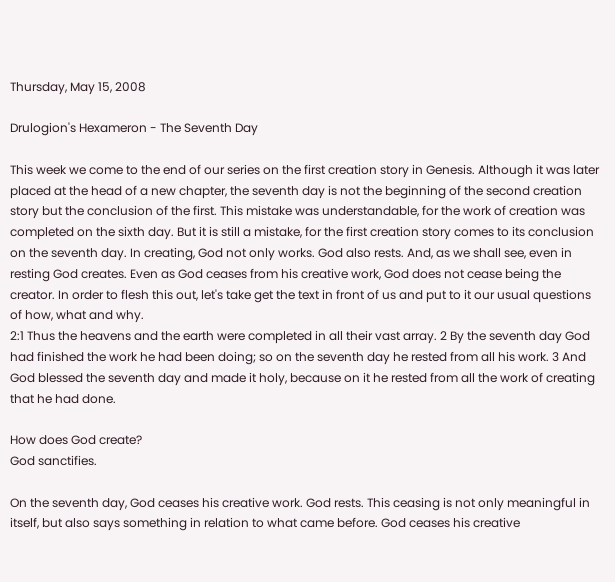Thursday, May 15, 2008

Drulogion's Hexameron - The Seventh Day

This week we come to the end of our series on the first creation story in Genesis. Although it was later placed at the head of a new chapter, the seventh day is not the beginning of the second creation story but the conclusion of the first. This mistake was understandable, for the work of creation was completed on the sixth day. But it is still a mistake, for the first creation story comes to its conclusion on the seventh day. In creating, God not only works. God also rests. And, as we shall see, even in resting God creates. Even as God ceases from his creative work, God does not cease being the creator. In order to flesh this out, let's take get the text in front of us and put to it our usual questions of how, what and why.
2:1 Thus the heavens and the earth were completed in all their vast array. 2 By the seventh day God had finished the work he had been doing; so on the seventh day he rested from all his work. 3 And God blessed the seventh day and made it holy, because on it he rested from all the work of creating that he had done.

How does God create?
God sanctifies.

On the seventh day, God ceases his creative work. God rests. This ceasing is not only meaningful in itself, but also says something in relation to what came before. God ceases his creative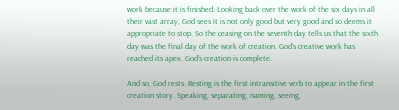work because it is finished. Looking back over the work of the six days in all their vast array, God sees it is not only good but very good and so deems it appropriate to stop. So the ceasing on the seventh day tells us that the sixth day was the final day of the work of creation. God's creative work has reached its apex. God's creation is complete.

And so, God rests. Resting is the first intransitive verb to appear in the first creation story. Speaking, separating, naming, seeing,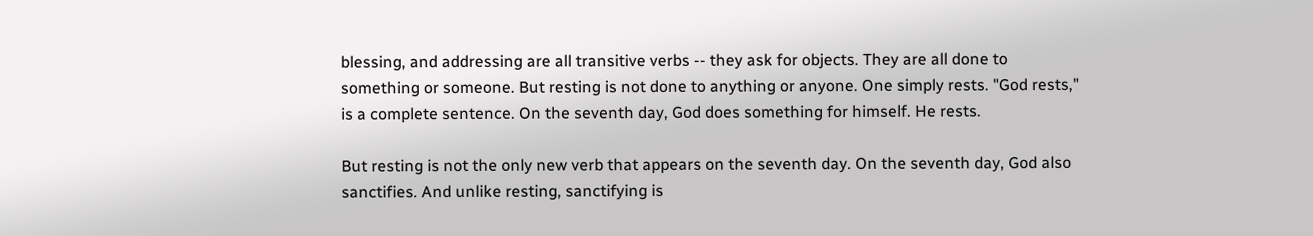blessing, and addressing are all transitive verbs -- they ask for objects. They are all done to something or someone. But resting is not done to anything or anyone. One simply rests. "God rests," is a complete sentence. On the seventh day, God does something for himself. He rests.

But resting is not the only new verb that appears on the seventh day. On the seventh day, God also sanctifies. And unlike resting, sanctifying is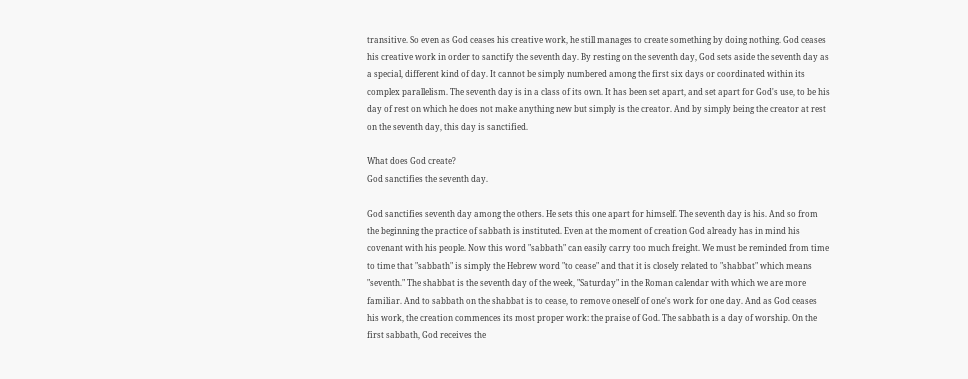transitive. So even as God ceases his creative work, he still manages to create something by doing nothing. God ceases his creative work in order to sanctify the seventh day. By resting on the seventh day, God sets aside the seventh day as a special, different kind of day. It cannot be simply numbered among the first six days or coordinated within its complex parallelism. The seventh day is in a class of its own. It has been set apart, and set apart for God's use, to be his day of rest on which he does not make anything new but simply is the creator. And by simply being the creator at rest on the seventh day, this day is sanctified.

What does God create?
God sanctifies the seventh day.

God sanctifies seventh day among the others. He sets this one apart for himself. The seventh day is his. And so from the beginning the practice of sabbath is instituted. Even at the moment of creation God already has in mind his covenant with his people. Now this word "sabbath" can easily carry too much freight. We must be reminded from time to time that "sabbath" is simply the Hebrew word "to cease" and that it is closely related to "shabbat" which means "seventh." The shabbat is the seventh day of the week, "Saturday" in the Roman calendar with which we are more familiar. And to sabbath on the shabbat is to cease, to remove oneself of one's work for one day. And as God ceases his work, the creation commences its most proper work: the praise of God. The sabbath is a day of worship. On the first sabbath, God receives the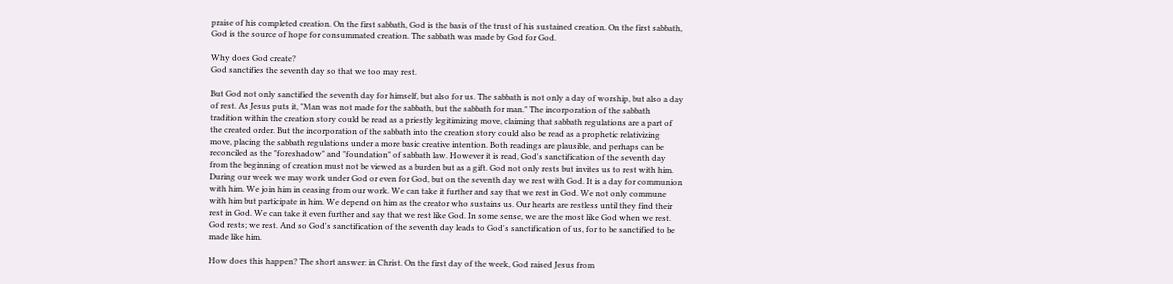praise of his completed creation. On the first sabbath, God is the basis of the trust of his sustained creation. On the first sabbath, God is the source of hope for consummated creation. The sabbath was made by God for God.

Why does God create?
God sanctifies the seventh day so that we too may rest.

But God not only sanctified the seventh day for himself, but also for us. The sabbath is not only a day of worship, but also a day of rest. As Jesus puts it, "Man was not made for the sabbath, but the sabbath for man." The incorporation of the sabbath tradition within the creation story could be read as a priestly legitimizing move, claiming that sabbath regulations are a part of the created order. But the incorporation of the sabbath into the creation story could also be read as a prophetic relativizing move, placing the sabbath regulations under a more basic creative intention. Both readings are plausible, and perhaps can be reconciled as the "foreshadow" and "foundation" of sabbath law. However it is read, God's sanctification of the seventh day from the beginning of creation must not be viewed as a burden but as a gift. God not only rests but invites us to rest with him. During our week we may work under God or even for God, but on the seventh day we rest with God. It is a day for communion with him. We join him in ceasing from our work. We can take it further and say that we rest in God. We not only commune with him but participate in him. We depend on him as the creator who sustains us. Our hearts are restless until they find their rest in God. We can take it even further and say that we rest like God. In some sense, we are the most like God when we rest. God rests; we rest. And so God's sanctification of the seventh day leads to God's sanctification of us, for to be sanctified to be made like him.

How does this happen? The short answer: in Christ. On the first day of the week, God raised Jesus from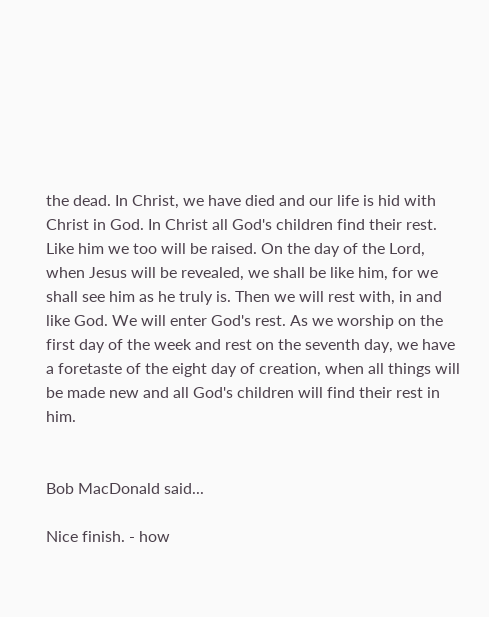the dead. In Christ, we have died and our life is hid with Christ in God. In Christ all God's children find their rest. Like him we too will be raised. On the day of the Lord, when Jesus will be revealed, we shall be like him, for we shall see him as he truly is. Then we will rest with, in and like God. We will enter God's rest. As we worship on the first day of the week and rest on the seventh day, we have a foretaste of the eight day of creation, when all things will be made new and all God's children will find their rest in him.


Bob MacDonald said...

Nice finish. - how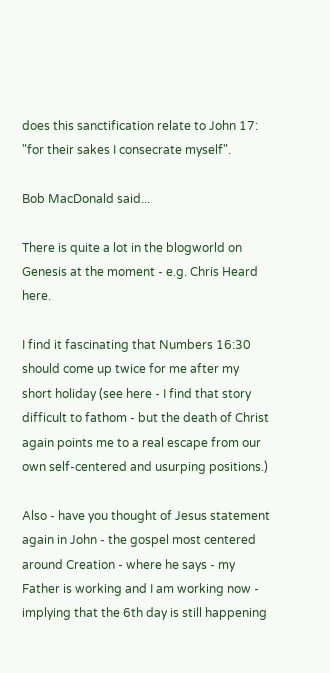does this sanctification relate to John 17: "for their sakes I consecrate myself".

Bob MacDonald said...

There is quite a lot in the blogworld on Genesis at the moment - e.g. Chris Heard here.

I find it fascinating that Numbers 16:30 should come up twice for me after my short holiday (see here - I find that story difficult to fathom - but the death of Christ again points me to a real escape from our own self-centered and usurping positions.)

Also - have you thought of Jesus statement again in John - the gospel most centered around Creation - where he says - my Father is working and I am working now - implying that the 6th day is still happening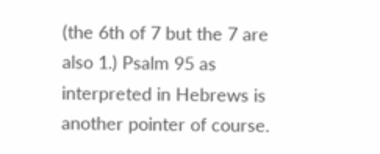(the 6th of 7 but the 7 are also 1.) Psalm 95 as interpreted in Hebrews is another pointer of course.